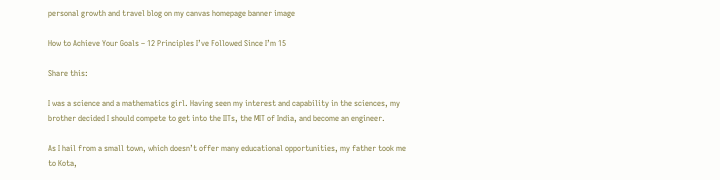personal growth and travel blog on my canvas homepage banner image

How to Achieve Your Goals – 12 Principles I’ve Followed Since I’m 15

Share this:

I was a science and a mathematics girl. Having seen my interest and capability in the sciences, my brother decided I should compete to get into the IITs, the MIT of India, and become an engineer.

As I hail from a small town, which doesn’t offer many educational opportunities, my father took me to Kota,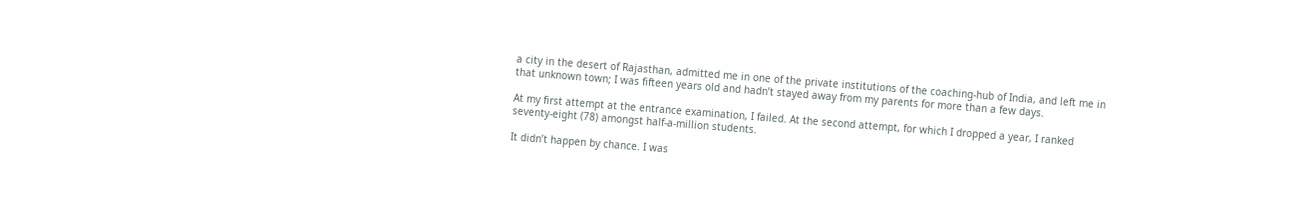a city in the desert of Rajasthan, admitted me in one of the private institutions of the coaching-hub of India, and left me in that unknown town; I was fifteen years old and hadn’t stayed away from my parents for more than a few days.

At my first attempt at the entrance examination, I failed. At the second attempt, for which I dropped a year, I ranked seventy-eight (78) amongst half-a-million students.

It didn’t happen by chance. I was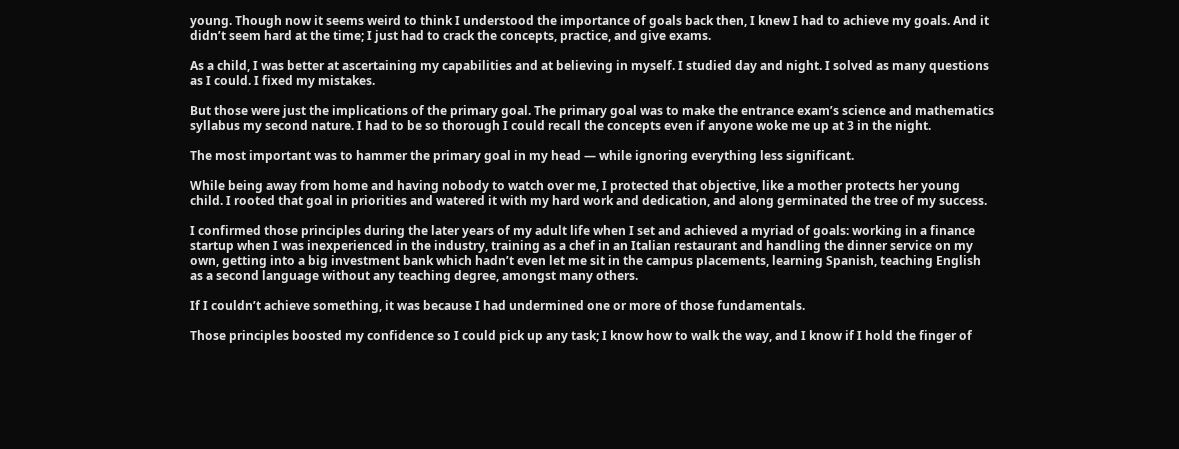young. Though now it seems weird to think I understood the importance of goals back then, I knew I had to achieve my goals. And it didn’t seem hard at the time; I just had to crack the concepts, practice, and give exams.

As a child, I was better at ascertaining my capabilities and at believing in myself. I studied day and night. I solved as many questions as I could. I fixed my mistakes.

But those were just the implications of the primary goal. The primary goal was to make the entrance exam’s science and mathematics syllabus my second nature. I had to be so thorough I could recall the concepts even if anyone woke me up at 3 in the night.

The most important was to hammer the primary goal in my head — while ignoring everything less significant.

While being away from home and having nobody to watch over me, I protected that objective, like a mother protects her young child. I rooted that goal in priorities and watered it with my hard work and dedication, and along germinated the tree of my success.

I confirmed those principles during the later years of my adult life when I set and achieved a myriad of goals: working in a finance startup when I was inexperienced in the industry, training as a chef in an Italian restaurant and handling the dinner service on my own, getting into a big investment bank which hadn’t even let me sit in the campus placements, learning Spanish, teaching English as a second language without any teaching degree, amongst many others.

If I couldn’t achieve something, it was because I had undermined one or more of those fundamentals.

Those principles boosted my confidence so I could pick up any task; I know how to walk the way, and I know if I hold the finger of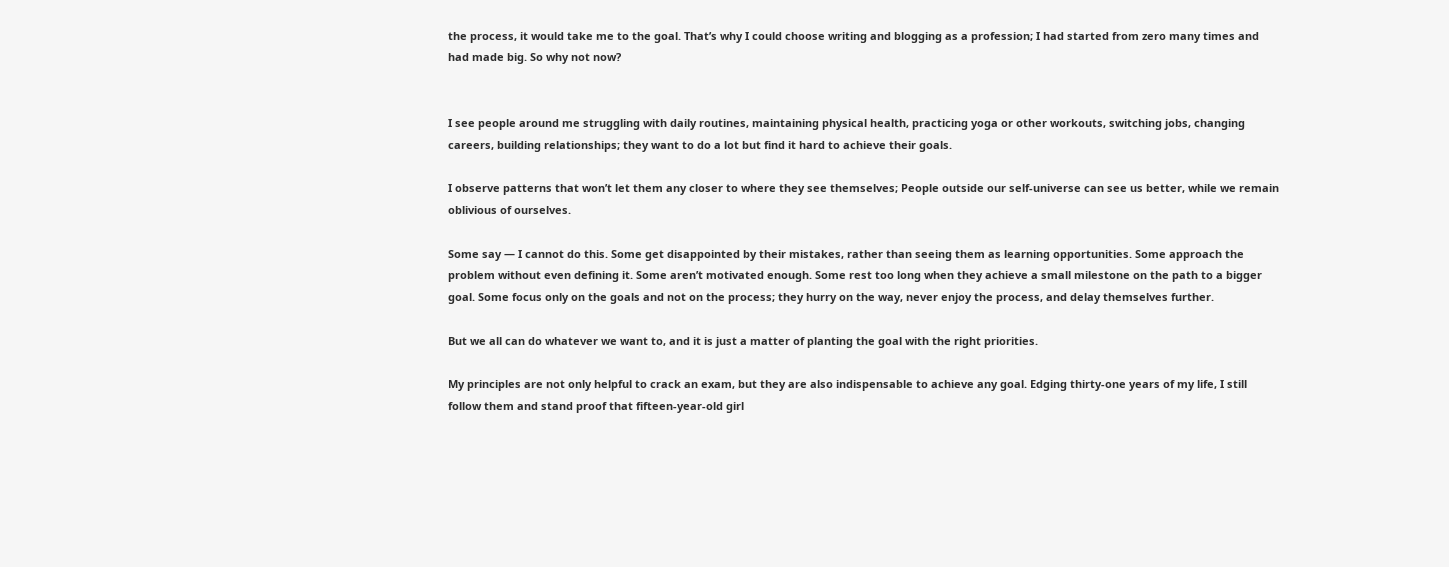the process, it would take me to the goal. That’s why I could choose writing and blogging as a profession; I had started from zero many times and had made big. So why not now?


I see people around me struggling with daily routines, maintaining physical health, practicing yoga or other workouts, switching jobs, changing careers, building relationships; they want to do a lot but find it hard to achieve their goals.

I observe patterns that won’t let them any closer to where they see themselves; People outside our self-universe can see us better, while we remain oblivious of ourselves.

Some say — I cannot do this. Some get disappointed by their mistakes, rather than seeing them as learning opportunities. Some approach the problem without even defining it. Some aren’t motivated enough. Some rest too long when they achieve a small milestone on the path to a bigger goal. Some focus only on the goals and not on the process; they hurry on the way, never enjoy the process, and delay themselves further.

But we all can do whatever we want to, and it is just a matter of planting the goal with the right priorities.

My principles are not only helpful to crack an exam, but they are also indispensable to achieve any goal. Edging thirty-one years of my life, I still follow them and stand proof that fifteen-year-old girl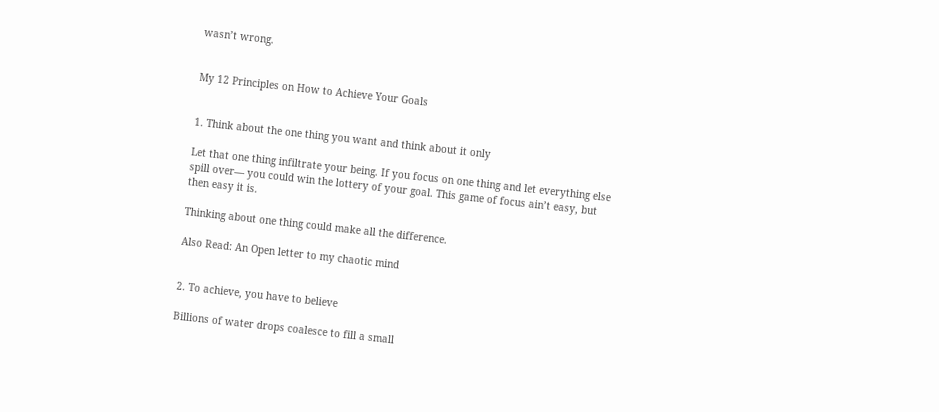wasn’t wrong.


My 12 Principles on How to Achieve Your Goals


1. Think about the one thing you want and think about it only

Let that one thing infiltrate your being. If you focus on one thing and let everything else spill over— you could win the lottery of your goal. This game of focus ain’t easy, but then easy it is.

Thinking about one thing could make all the difference.

Also Read: An Open letter to my chaotic mind


2. To achieve, you have to believe

Billions of water drops coalesce to fill a small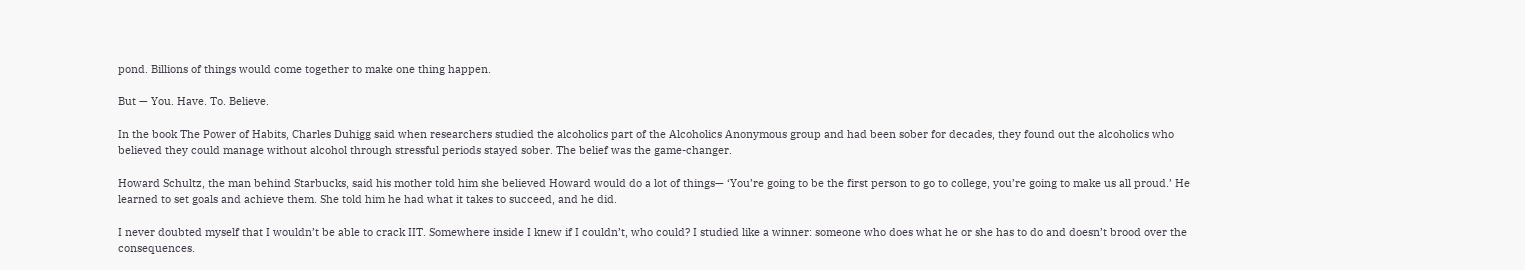pond. Billions of things would come together to make one thing happen.

But — You. Have. To. Believe.

In the book The Power of Habits, Charles Duhigg said when researchers studied the alcoholics part of the Alcoholics Anonymous group and had been sober for decades, they found out the alcoholics who believed they could manage without alcohol through stressful periods stayed sober. The belief was the game-changer.

Howard Schultz, the man behind Starbucks, said his mother told him she believed Howard would do a lot of things— ‘You’re going to be the first person to go to college, you’re going to make us all proud.’ He learned to set goals and achieve them. She told him he had what it takes to succeed, and he did.

I never doubted myself that I wouldn’t be able to crack IIT. Somewhere inside I knew if I couldn’t, who could? I studied like a winner: someone who does what he or she has to do and doesn’t brood over the consequences.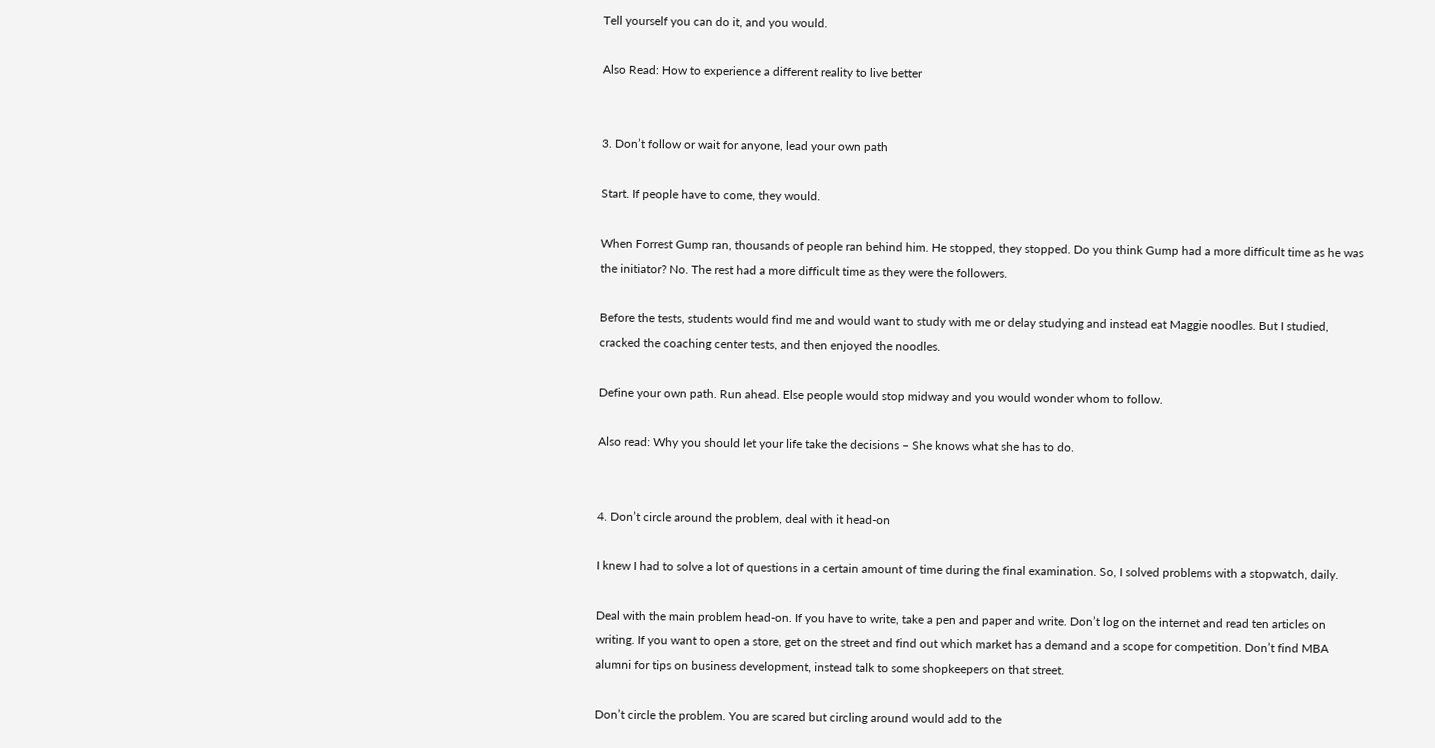Tell yourself you can do it, and you would.

Also Read: How to experience a different reality to live better


3. Don’t follow or wait for anyone, lead your own path

Start. If people have to come, they would.

When Forrest Gump ran, thousands of people ran behind him. He stopped, they stopped. Do you think Gump had a more difficult time as he was the initiator? No. The rest had a more difficult time as they were the followers.

Before the tests, students would find me and would want to study with me or delay studying and instead eat Maggie noodles. But I studied, cracked the coaching center tests, and then enjoyed the noodles.

Define your own path. Run ahead. Else people would stop midway and you would wonder whom to follow.

Also read: Why you should let your life take the decisions – She knows what she has to do.


4. Don’t circle around the problem, deal with it head-on

I knew I had to solve a lot of questions in a certain amount of time during the final examination. So, I solved problems with a stopwatch, daily.

Deal with the main problem head-on. If you have to write, take a pen and paper and write. Don’t log on the internet and read ten articles on writing. If you want to open a store, get on the street and find out which market has a demand and a scope for competition. Don’t find MBA alumni for tips on business development, instead talk to some shopkeepers on that street.

Don’t circle the problem. You are scared but circling around would add to the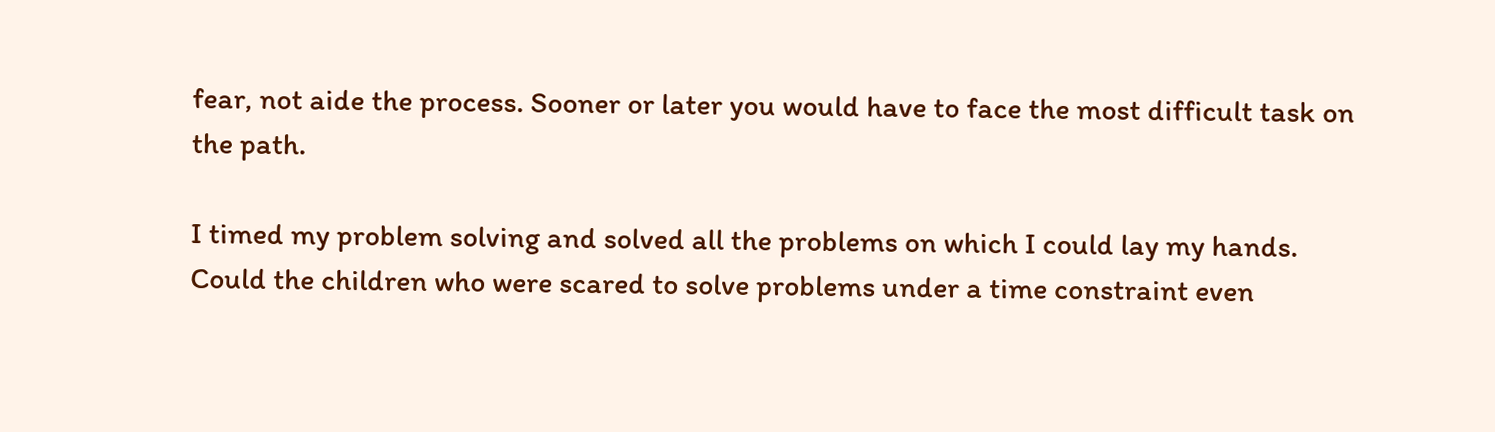fear, not aide the process. Sooner or later you would have to face the most difficult task on the path.

I timed my problem solving and solved all the problems on which I could lay my hands. Could the children who were scared to solve problems under a time constraint even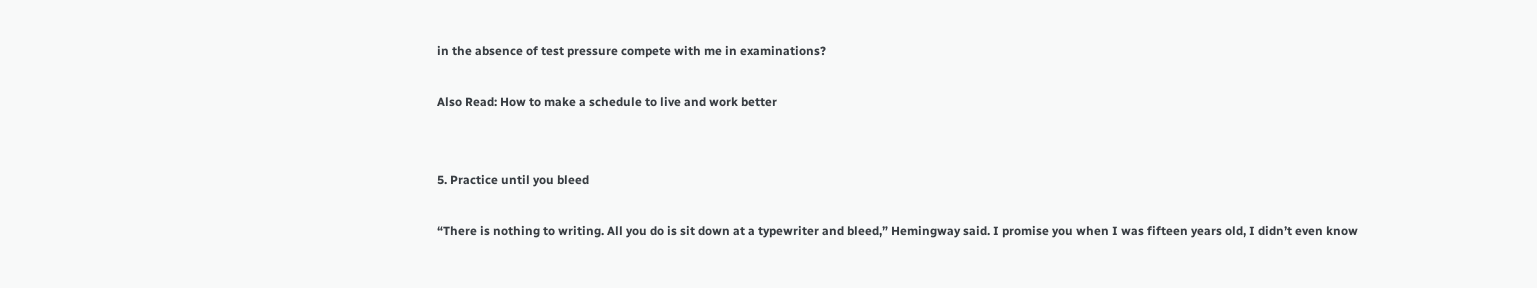in the absence of test pressure compete with me in examinations?

Also Read: How to make a schedule to live and work better


5. Practice until you bleed

“There is nothing to writing. All you do is sit down at a typewriter and bleed,” Hemingway said. I promise you when I was fifteen years old, I didn’t even know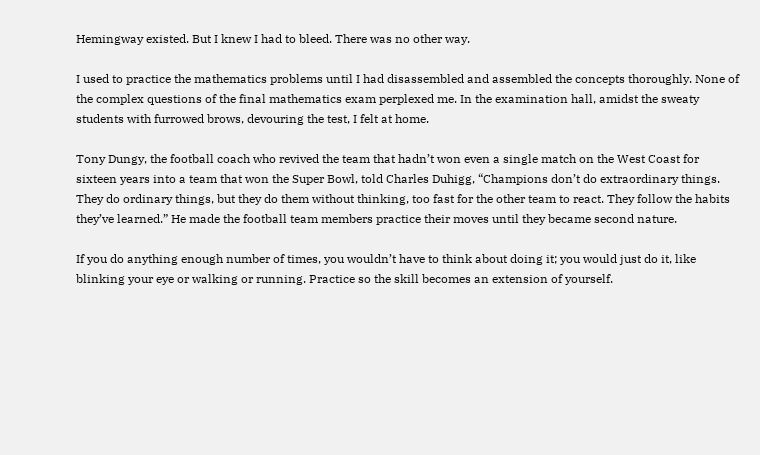Hemingway existed. But I knew I had to bleed. There was no other way.

I used to practice the mathematics problems until I had disassembled and assembled the concepts thoroughly. None of the complex questions of the final mathematics exam perplexed me. In the examination hall, amidst the sweaty students with furrowed brows, devouring the test, I felt at home.

Tony Dungy, the football coach who revived the team that hadn’t won even a single match on the West Coast for sixteen years into a team that won the Super Bowl, told Charles Duhigg, “Champions don’t do extraordinary things. They do ordinary things, but they do them without thinking, too fast for the other team to react. They follow the habits they’ve learned.” He made the football team members practice their moves until they became second nature.

If you do anything enough number of times, you wouldn’t have to think about doing it; you would just do it, like blinking your eye or walking or running. Practice so the skill becomes an extension of yourself.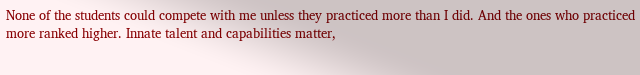None of the students could compete with me unless they practiced more than I did. And the ones who practiced more ranked higher. Innate talent and capabilities matter,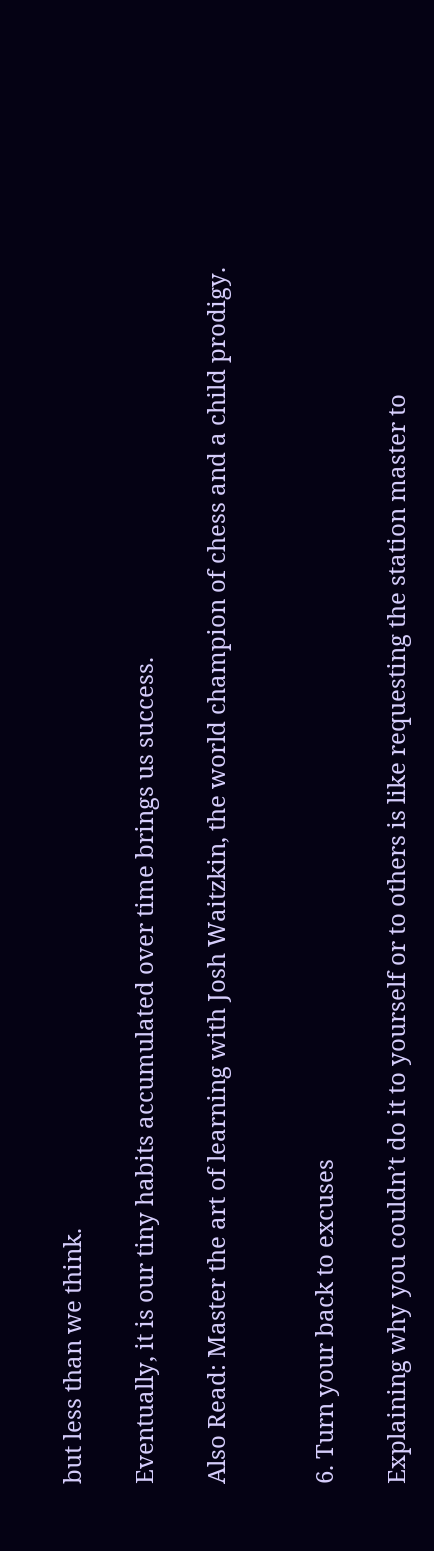but less than we think.

Eventually, it is our tiny habits accumulated over time brings us success.

Also Read: Master the art of learning with Josh Waitzkin, the world champion of chess and a child prodigy.


6. Turn your back to excuses

Explaining why you couldn’t do it to yourself or to others is like requesting the station master to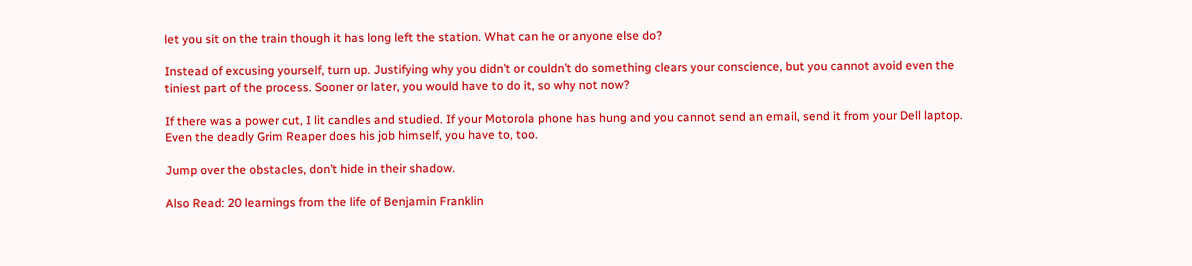let you sit on the train though it has long left the station. What can he or anyone else do?

Instead of excusing yourself, turn up. Justifying why you didn’t or couldn’t do something clears your conscience, but you cannot avoid even the tiniest part of the process. Sooner or later, you would have to do it, so why not now?

If there was a power cut, I lit candles and studied. If your Motorola phone has hung and you cannot send an email, send it from your Dell laptop. Even the deadly Grim Reaper does his job himself, you have to, too.

Jump over the obstacles, don’t hide in their shadow.

Also Read: 20 learnings from the life of Benjamin Franklin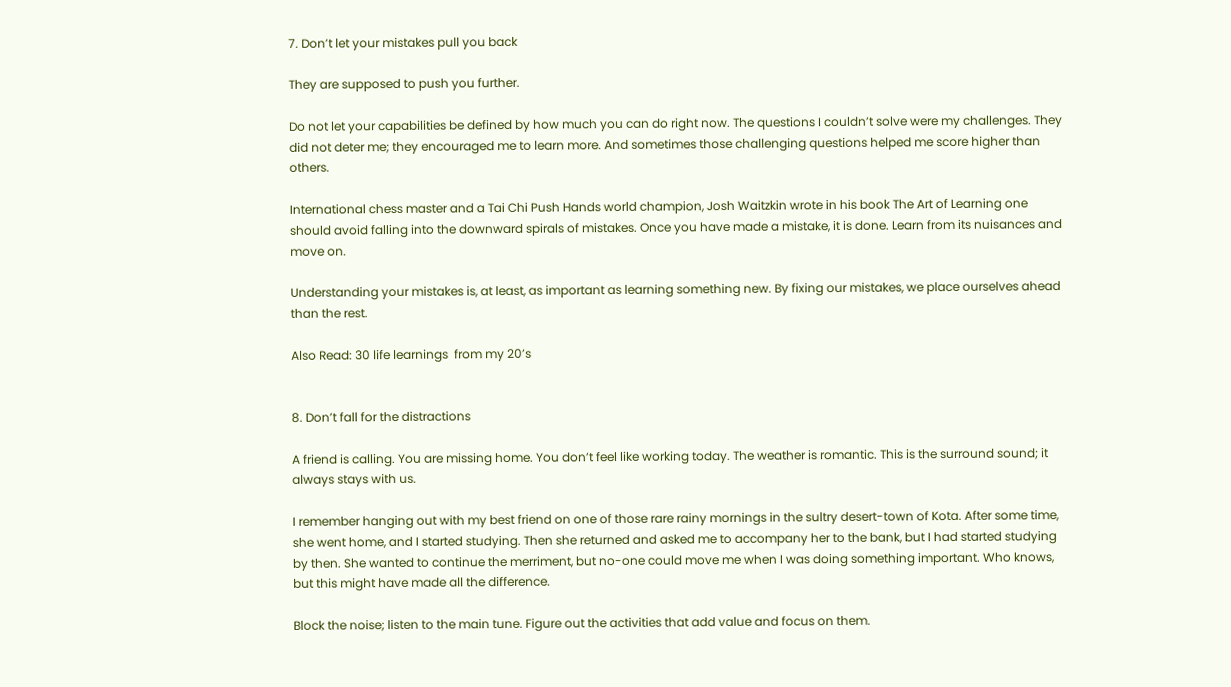7. Don’t let your mistakes pull you back

They are supposed to push you further.

Do not let your capabilities be defined by how much you can do right now. The questions I couldn’t solve were my challenges. They did not deter me; they encouraged me to learn more. And sometimes those challenging questions helped me score higher than others.

International chess master and a Tai Chi Push Hands world champion, Josh Waitzkin wrote in his book The Art of Learning one should avoid falling into the downward spirals of mistakes. Once you have made a mistake, it is done. Learn from its nuisances and move on.

Understanding your mistakes is, at least, as important as learning something new. By fixing our mistakes, we place ourselves ahead than the rest.

Also Read: 30 life learnings  from my 20’s


8. Don’t fall for the distractions

A friend is calling. You are missing home. You don’t feel like working today. The weather is romantic. This is the surround sound; it always stays with us.

I remember hanging out with my best friend on one of those rare rainy mornings in the sultry desert-town of Kota. After some time, she went home, and I started studying. Then she returned and asked me to accompany her to the bank, but I had started studying by then. She wanted to continue the merriment, but no-one could move me when I was doing something important. Who knows, but this might have made all the difference.

Block the noise; listen to the main tune. Figure out the activities that add value and focus on them.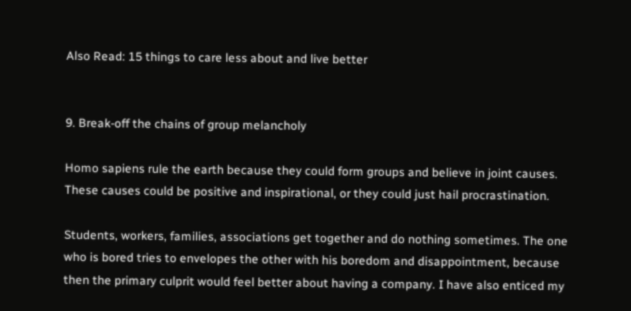Also Read: 15 things to care less about and live better


9. Break-off the chains of group melancholy

Homo sapiens rule the earth because they could form groups and believe in joint causes. These causes could be positive and inspirational, or they could just hail procrastination.

Students, workers, families, associations get together and do nothing sometimes. The one who is bored tries to envelopes the other with his boredom and disappointment, because then the primary culprit would feel better about having a company. I have also enticed my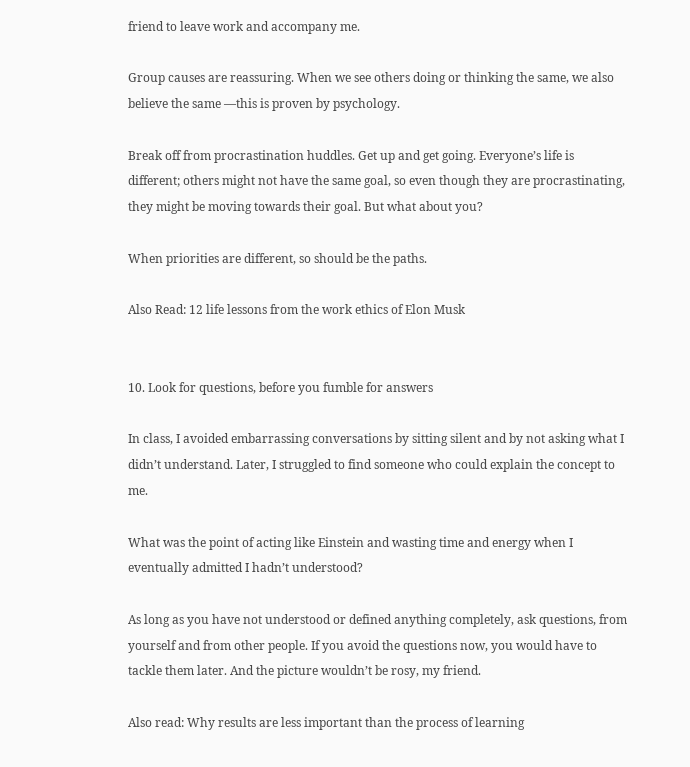friend to leave work and accompany me.

Group causes are reassuring. When we see others doing or thinking the same, we also believe the same —this is proven by psychology.

Break off from procrastination huddles. Get up and get going. Everyone’s life is different; others might not have the same goal, so even though they are procrastinating, they might be moving towards their goal. But what about you?

When priorities are different, so should be the paths.

Also Read: 12 life lessons from the work ethics of Elon Musk


10. Look for questions, before you fumble for answers

In class, I avoided embarrassing conversations by sitting silent and by not asking what I didn’t understand. Later, I struggled to find someone who could explain the concept to me.

What was the point of acting like Einstein and wasting time and energy when I eventually admitted I hadn’t understood?

As long as you have not understood or defined anything completely, ask questions, from yourself and from other people. If you avoid the questions now, you would have to tackle them later. And the picture wouldn’t be rosy, my friend.

Also read: Why results are less important than the process of learning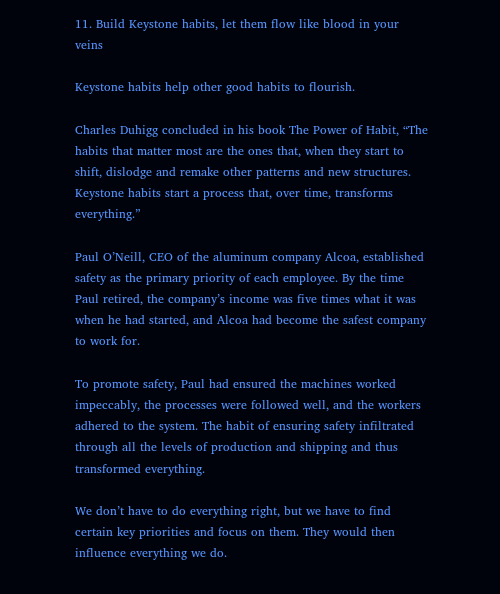11. Build Keystone habits, let them flow like blood in your veins

Keystone habits help other good habits to flourish.

Charles Duhigg concluded in his book The Power of Habit, “The habits that matter most are the ones that, when they start to shift, dislodge and remake other patterns and new structures. Keystone habits start a process that, over time, transforms everything.”

Paul O’Neill, CEO of the aluminum company Alcoa, established safety as the primary priority of each employee. By the time Paul retired, the company’s income was five times what it was when he had started, and Alcoa had become the safest company to work for.

To promote safety, Paul had ensured the machines worked impeccably, the processes were followed well, and the workers adhered to the system. The habit of ensuring safety infiltrated through all the levels of production and shipping and thus transformed everything.

We don’t have to do everything right, but we have to find certain key priorities and focus on them. They would then influence everything we do.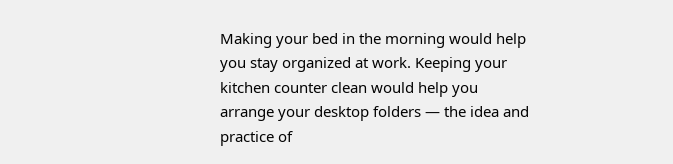Making your bed in the morning would help you stay organized at work. Keeping your kitchen counter clean would help you arrange your desktop folders — the idea and practice of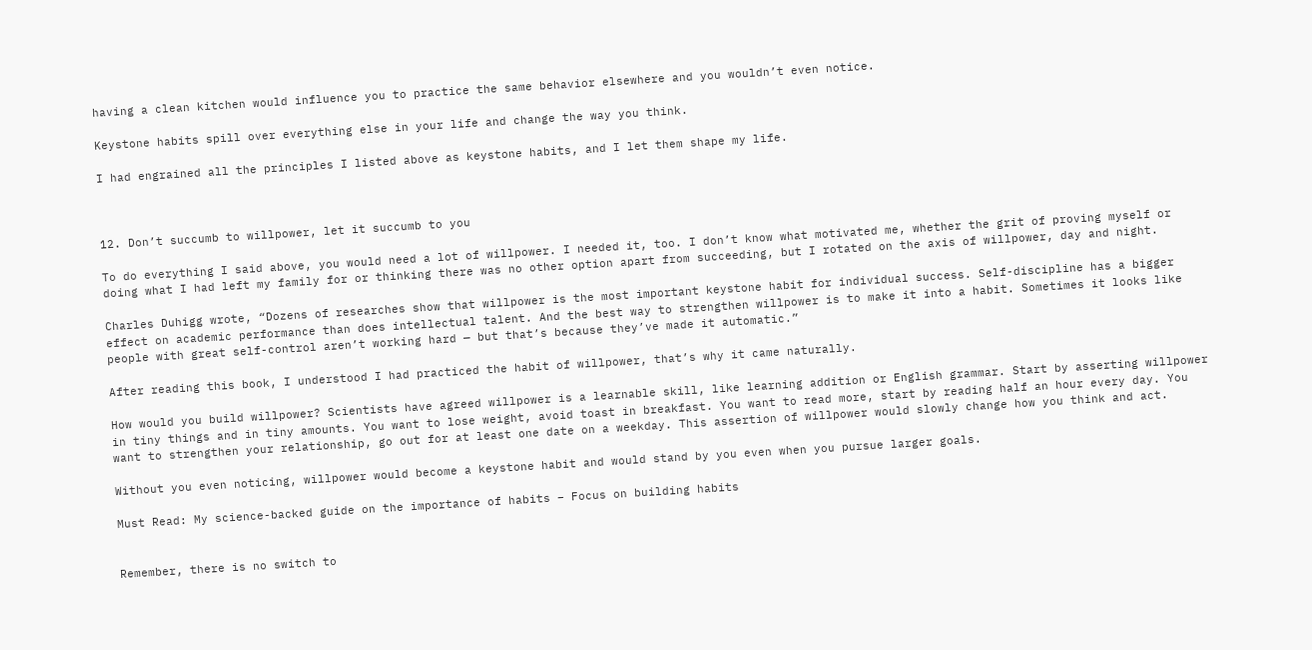having a clean kitchen would influence you to practice the same behavior elsewhere and you wouldn’t even notice.

Keystone habits spill over everything else in your life and change the way you think.

I had engrained all the principles I listed above as keystone habits, and I let them shape my life.



12. Don’t succumb to willpower, let it succumb to you

To do everything I said above, you would need a lot of willpower. I needed it, too. I don’t know what motivated me, whether the grit of proving myself or doing what I had left my family for or thinking there was no other option apart from succeeding, but I rotated on the axis of willpower, day and night.

Charles Duhigg wrote, “Dozens of researches show that willpower is the most important keystone habit for individual success. Self-discipline has a bigger effect on academic performance than does intellectual talent. And the best way to strengthen willpower is to make it into a habit. Sometimes it looks like people with great self-control aren’t working hard — but that’s because they’ve made it automatic.”

After reading this book, I understood I had practiced the habit of willpower, that’s why it came naturally.

How would you build willpower? Scientists have agreed willpower is a learnable skill, like learning addition or English grammar. Start by asserting willpower in tiny things and in tiny amounts. You want to lose weight, avoid toast in breakfast. You want to read more, start by reading half an hour every day. You want to strengthen your relationship, go out for at least one date on a weekday. This assertion of willpower would slowly change how you think and act.

Without you even noticing, willpower would become a keystone habit and would stand by you even when you pursue larger goals.

Must Read: My science-backed guide on the importance of habits – Focus on building habits


Remember, there is no switch to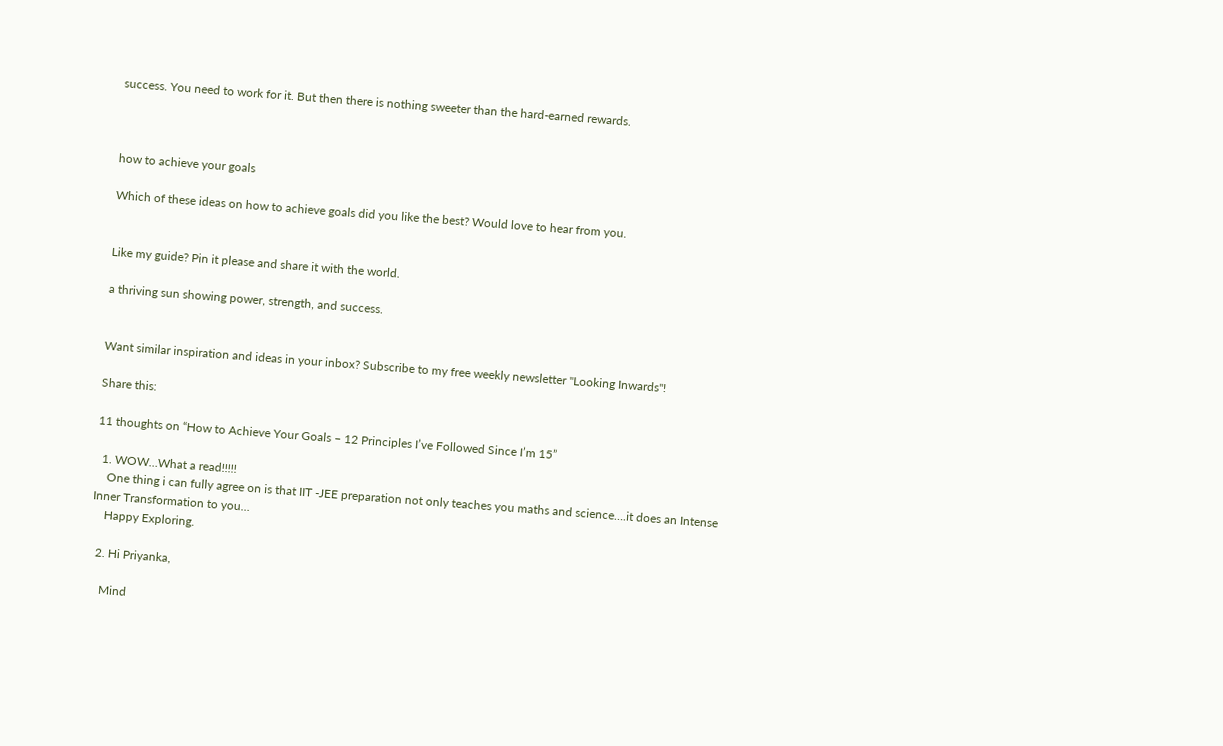success. You need to work for it. But then there is nothing sweeter than the hard-earned rewards.



how to achieve your goals

Which of these ideas on how to achieve goals did you like the best? Would love to hear from you.


Like my guide? Pin it please and share it with the world.

a thriving sun showing power, strength, and success.


Want similar inspiration and ideas in your inbox? Subscribe to my free weekly newsletter "Looking Inwards"!

Share this:

11 thoughts on “How to Achieve Your Goals – 12 Principles I’ve Followed Since I’m 15”

  1. WOW…What a read!!!!!
    One thing i can fully agree on is that IIT -JEE preparation not only teaches you maths and science….it does an Intense Inner Transformation to you…
    Happy Exploring.

  2. Hi Priyanka,

    Mind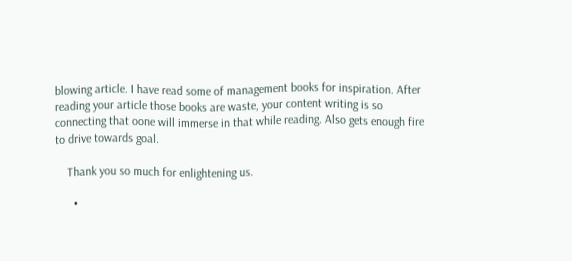blowing article. I have read some of management books for inspiration. After reading your article those books are waste, your content writing is so connecting that oone will immerse in that while reading. Also gets enough fire to drive towards goal.

    Thank you so much for enlightening us.

      •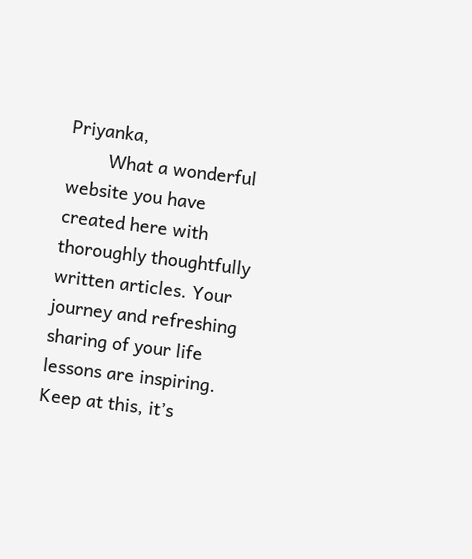Priyanka,
        What a wonderful website you have created here with thoroughly thoughtfully written articles. Your journey and refreshing sharing of your life lessons are inspiring. Keep at this, it’s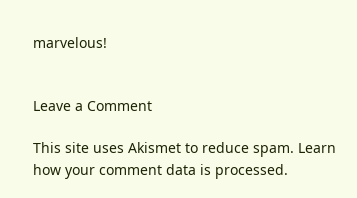marvelous!


Leave a Comment

This site uses Akismet to reduce spam. Learn how your comment data is processed.